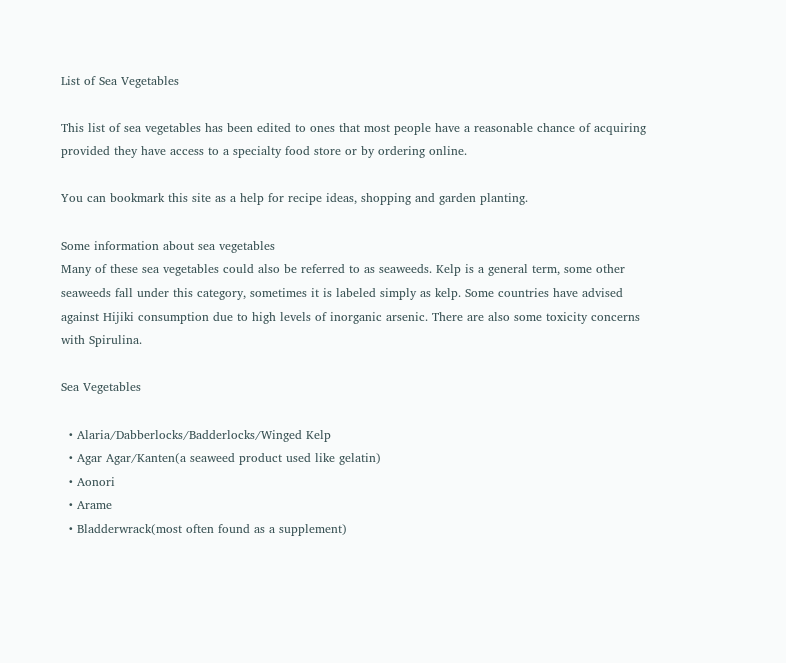List of Sea Vegetables

This list of sea vegetables has been edited to ones that most people have a reasonable chance of acquiring provided they have access to a specialty food store or by ordering online.

You can bookmark this site as a help for recipe ideas, shopping and garden planting.

Some information about sea vegetables
Many of these sea vegetables could also be referred to as seaweeds. Kelp is a general term, some other seaweeds fall under this category, sometimes it is labeled simply as kelp. Some countries have advised against Hijiki consumption due to high levels of inorganic arsenic. There are also some toxicity concerns with Spirulina.

Sea Vegetables

  • Alaria/Dabberlocks/Badderlocks/Winged Kelp
  • Agar Agar/Kanten(a seaweed product used like gelatin)
  • Aonori
  • Arame
  • Bladderwrack(most often found as a supplement)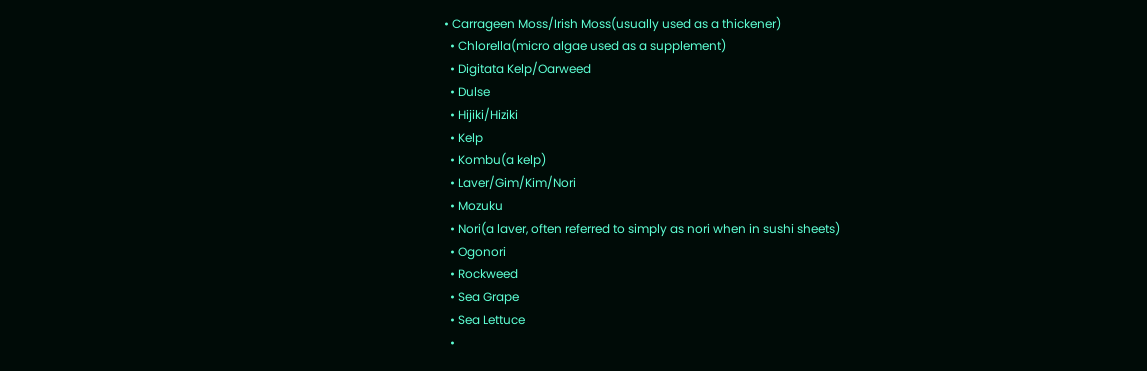• Carrageen Moss/Irish Moss(usually used as a thickener)
  • Chlorella(micro algae used as a supplement)
  • Digitata Kelp/Oarweed
  • Dulse
  • Hijiki/Hiziki
  • Kelp
  • Kombu(a kelp)
  • Laver/Gim/Kim/Nori
  • Mozuku
  • Nori(a laver, often referred to simply as nori when in sushi sheets)
  • Ogonori
  • Rockweed
  • Sea Grape
  • Sea Lettuce
  •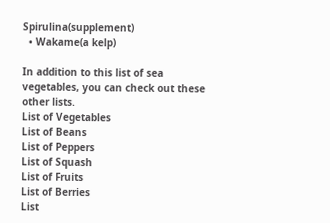Spirulina(supplement)
  • Wakame(a kelp)

In addition to this list of sea vegetables, you can check out these other lists.
List of Vegetables
List of Beans
List of Peppers
List of Squash
List of Fruits
List of Berries
List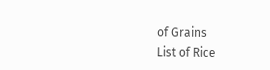of Grains
List of Rice